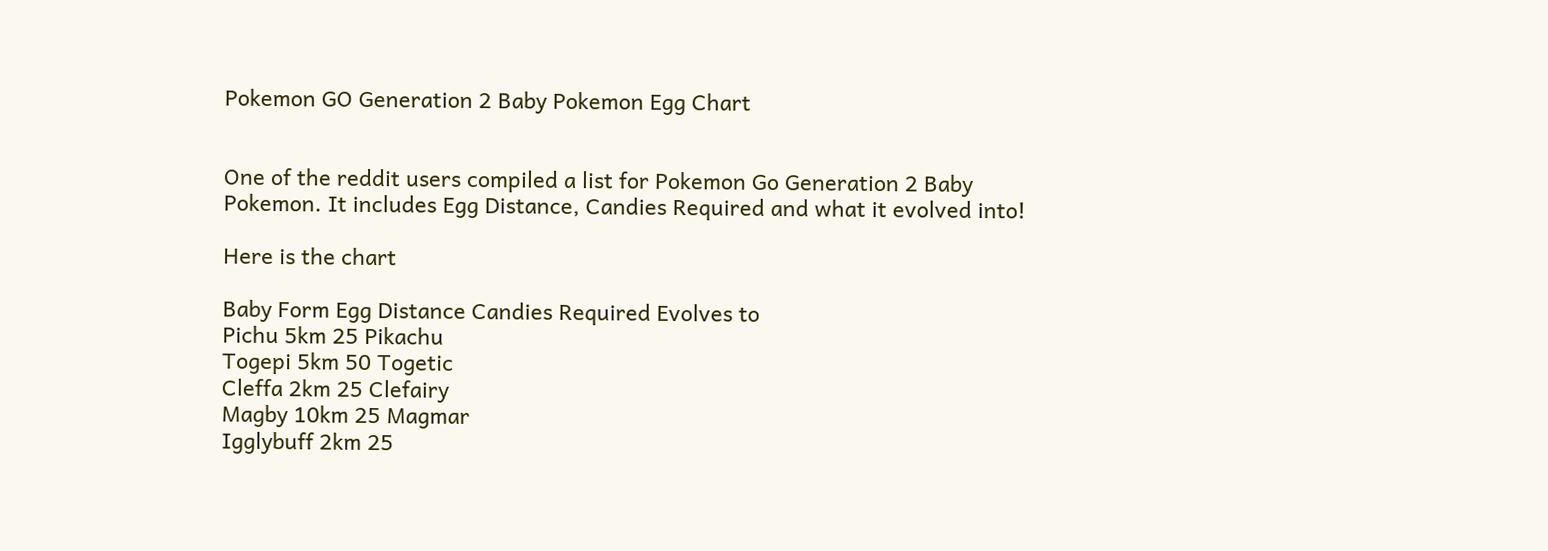Pokemon GO Generation 2 Baby Pokemon Egg Chart


One of the reddit users compiled a list for Pokemon Go Generation 2 Baby Pokemon. It includes Egg Distance, Candies Required and what it evolved into!

Here is the chart

Baby Form Egg Distance Candies Required Evolves to
Pichu 5km 25 Pikachu
Togepi 5km 50 Togetic
Cleffa 2km 25 Clefairy
Magby 10km 25 Magmar
Igglybuff 2km 25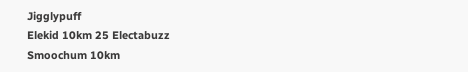Jigglypuff
Elekid 10km 25 Electabuzz
Smoochum 10km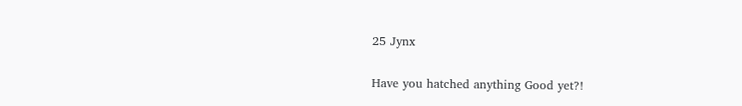25 Jynx

Have you hatched anything Good yet?!